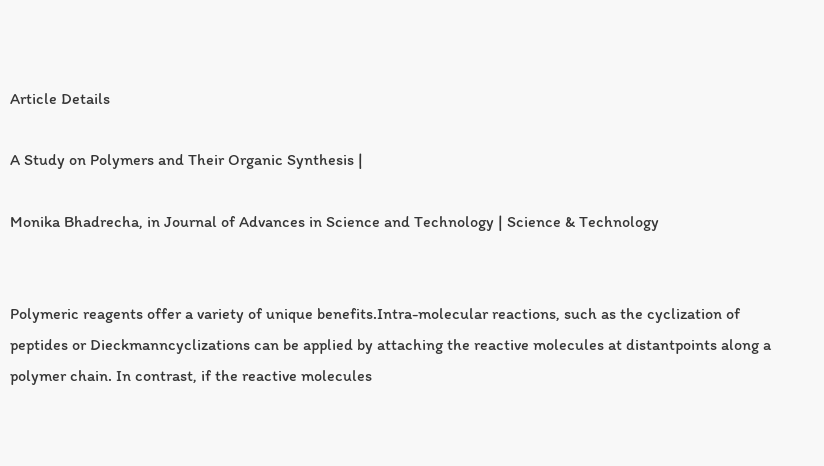Article Details

A Study on Polymers and Their Organic Synthesis |

Monika Bhadrecha, in Journal of Advances in Science and Technology | Science & Technology


Polymeric reagents offer a variety of unique benefits.Intra-molecular reactions, such as the cyclization of peptides or Dieckmanncyclizations can be applied by attaching the reactive molecules at distantpoints along a polymer chain. In contrast, if the reactive molecules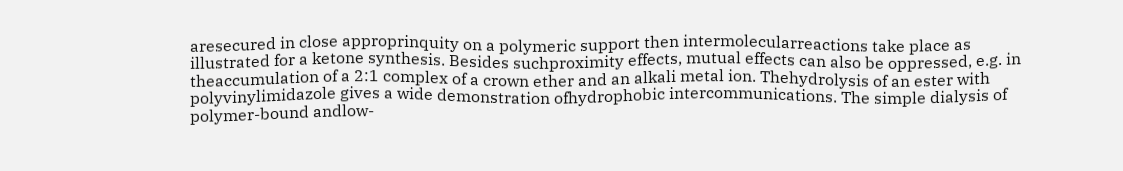aresecured in close approprinquity on a polymeric support then intermolecularreactions take place as illustrated for a ketone synthesis. Besides suchproximity effects, mutual effects can also be oppressed, e.g. in theaccumulation of a 2:1 complex of a crown ether and an alkali metal ion. Thehydrolysis of an ester with polyvinylimidazole gives a wide demonstration ofhydrophobic intercommunications. The simple dialysis of polymer-bound andlow-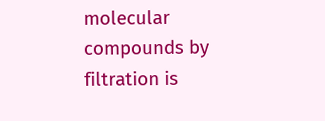molecular compounds by filtration is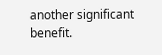another significant benefit.